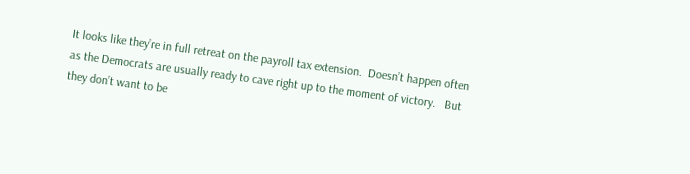It looks like they’re in full retreat on the payroll tax extension.  Doesn’t happen often as the Democrats are usually ready to cave right up to the moment of victory.   But they don’t want to be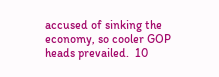accused of sinking the economy, so cooler GOP heads prevailed.  10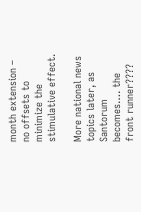month extension – no offsets to minimize the stimulative effect.

More national news topics later, as Santorum becomes…. the front runner????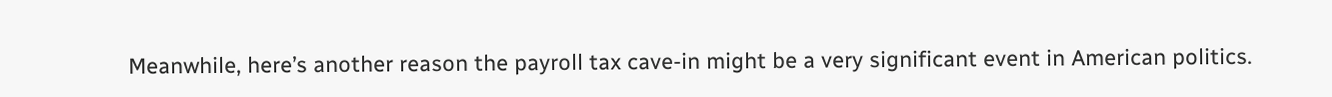Meanwhile, here’s another reason the payroll tax cave-in might be a very significant event in American politics.